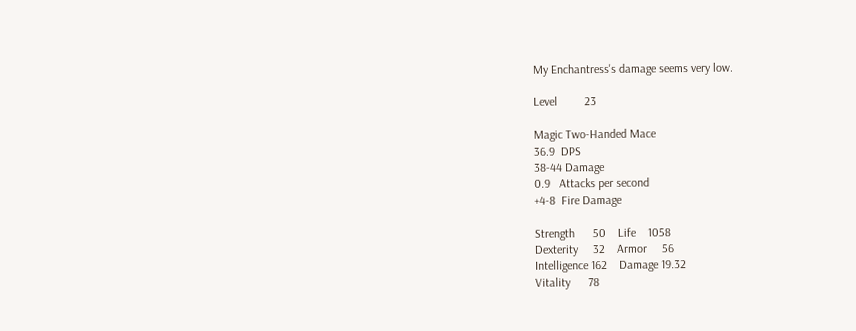My Enchantress's damage seems very low.

Level         23

Magic Two-Handed Mace
36.9  DPS
38-44 Damage
0.9   Attacks per second
+4-8  Fire Damage

Strength      50    Life    1058
Dexterity     32    Armor     56
Intelligence 162    Damage 19.32
Vitality      78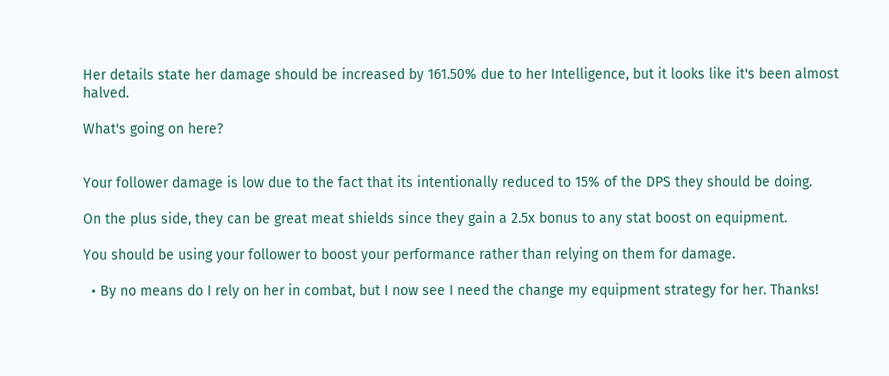Her details state her damage should be increased by 161.50% due to her Intelligence, but it looks like it's been almost halved.

What's going on here?


Your follower damage is low due to the fact that its intentionally reduced to 15% of the DPS they should be doing.

On the plus side, they can be great meat shields since they gain a 2.5x bonus to any stat boost on equipment.

You should be using your follower to boost your performance rather than relying on them for damage.

  • By no means do I rely on her in combat, but I now see I need the change my equipment strategy for her. Thanks!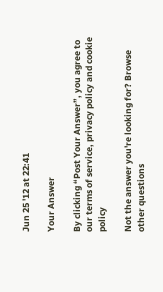Jun 25 '12 at 22:41

Your Answer

By clicking “Post Your Answer”, you agree to our terms of service, privacy policy and cookie policy

Not the answer you're looking for? Browse other questions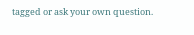tagged or ask your own question.